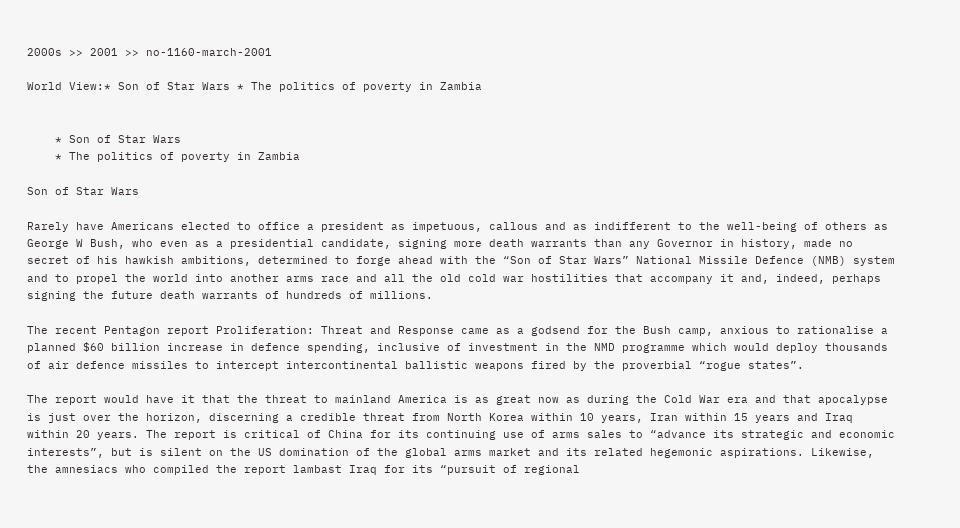2000s >> 2001 >> no-1160-march-2001

World View:* Son of Star Wars * The politics of poverty in Zambia


    * Son of Star Wars
    * The politics of poverty in Zambia

Son of Star Wars

Rarely have Americans elected to office a president as impetuous, callous and as indifferent to the well-being of others as George W Bush, who even as a presidential candidate, signing more death warrants than any Governor in history, made no secret of his hawkish ambitions, determined to forge ahead with the “Son of Star Wars” National Missile Defence (NMB) system and to propel the world into another arms race and all the old cold war hostilities that accompany it and, indeed, perhaps signing the future death warrants of hundreds of millions.

The recent Pentagon report Proliferation: Threat and Response came as a godsend for the Bush camp, anxious to rationalise a planned $60 billion increase in defence spending, inclusive of investment in the NMD programme which would deploy thousands of air defence missiles to intercept intercontinental ballistic weapons fired by the proverbial “rogue states”.

The report would have it that the threat to mainland America is as great now as during the Cold War era and that apocalypse is just over the horizon, discerning a credible threat from North Korea within 10 years, Iran within 15 years and Iraq within 20 years. The report is critical of China for its continuing use of arms sales to “advance its strategic and economic interests”, but is silent on the US domination of the global arms market and its related hegemonic aspirations. Likewise, the amnesiacs who compiled the report lambast Iraq for its “pursuit of regional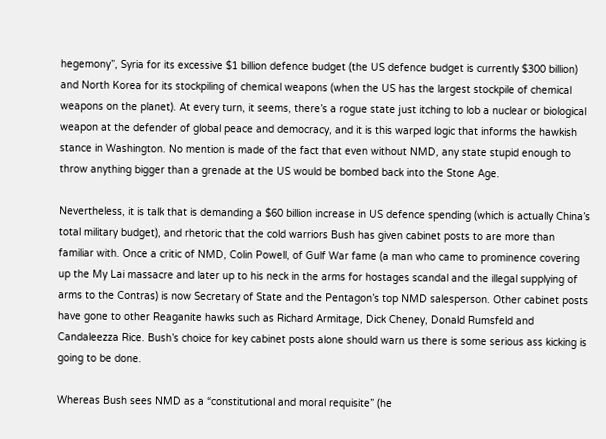hegemony”, Syria for its excessive $1 billion defence budget (the US defence budget is currently $300 billion) and North Korea for its stockpiling of chemical weapons (when the US has the largest stockpile of chemical weapons on the planet). At every turn, it seems, there’s a rogue state just itching to lob a nuclear or biological weapon at the defender of global peace and democracy, and it is this warped logic that informs the hawkish stance in Washington. No mention is made of the fact that even without NMD, any state stupid enough to throw anything bigger than a grenade at the US would be bombed back into the Stone Age.

Nevertheless, it is talk that is demanding a $60 billion increase in US defence spending (which is actually China’s total military budget), and rhetoric that the cold warriors Bush has given cabinet posts to are more than familiar with. Once a critic of NMD, Colin Powell, of Gulf War fame (a man who came to prominence covering up the My Lai massacre and later up to his neck in the arms for hostages scandal and the illegal supplying of arms to the Contras) is now Secretary of State and the Pentagon’s top NMD salesperson. Other cabinet posts have gone to other Reaganite hawks such as Richard Armitage, Dick Cheney, Donald Rumsfeld and Candaleezza Rice. Bush’s choice for key cabinet posts alone should warn us there is some serious ass kicking is going to be done.

Whereas Bush sees NMD as a “constitutional and moral requisite” (he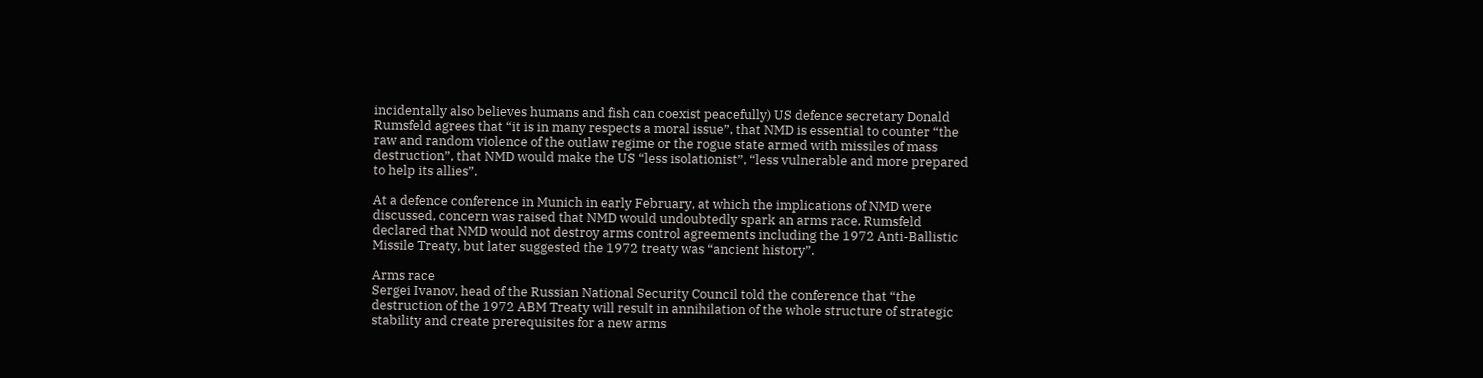incidentally also believes humans and fish can coexist peacefully) US defence secretary Donald Rumsfeld agrees that “it is in many respects a moral issue”, that NMD is essential to counter “the raw and random violence of the outlaw regime or the rogue state armed with missiles of mass destruction”, that NMD would make the US “less isolationist”, “less vulnerable and more prepared to help its allies”.

At a defence conference in Munich in early February, at which the implications of NMD were discussed, concern was raised that NMD would undoubtedly spark an arms race. Rumsfeld declared that NMD would not destroy arms control agreements including the 1972 Anti-Ballistic Missile Treaty, but later suggested the 1972 treaty was “ancient history”.

Arms race
Sergei Ivanov, head of the Russian National Security Council told the conference that “the destruction of the 1972 ABM Treaty will result in annihilation of the whole structure of strategic stability and create prerequisites for a new arms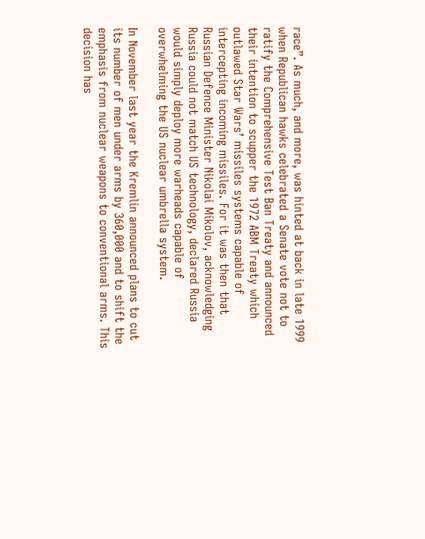race”. As much, and more, was hinted at back in late 1999 when Republican hawks celebrated a Senate vote not to ratify the Comprehensive Test Ban Treaty and announced their intention to scupper the 1972 ABM Treaty which outlawed Star Wars’ missiles systems capable of intercepting incoming missiles. For it was then that Russian Defence Minister Nikolai Mikolov, acknowledging Russia could not match US technology, declared Russia would simply deploy more warheads capable of overwhelming the US nuclear umbrella system.

In November last year the Kremlin announced plans to cut its number of men under arms by 360,000 and to shift the emphasis from nuclear weapons to conventional arms. This decision has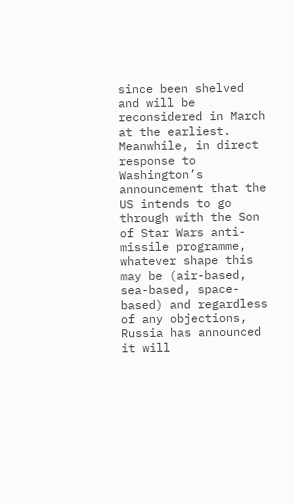since been shelved and will be reconsidered in March at the earliest. Meanwhile, in direct response to Washington’s announcement that the US intends to go through with the Son of Star Wars anti-missile programme, whatever shape this may be (air-based, sea-based, space-based) and regardless of any objections, Russia has announced it will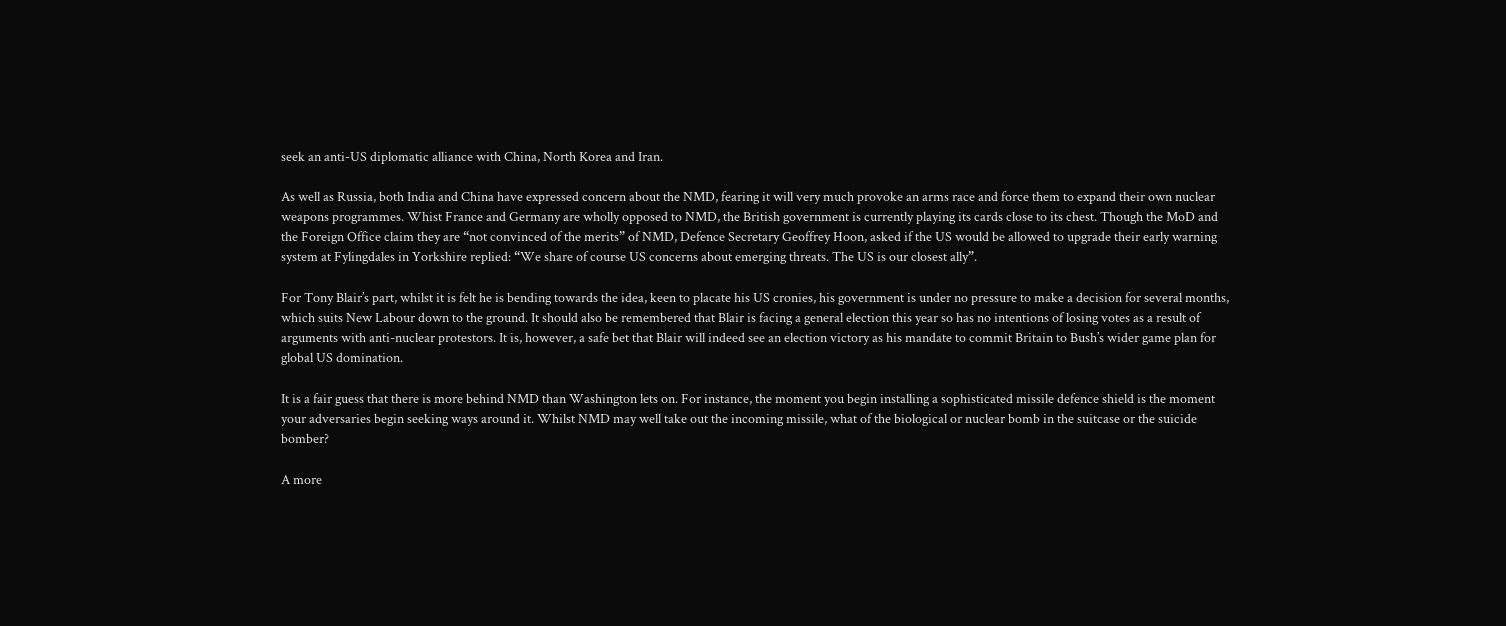seek an anti-US diplomatic alliance with China, North Korea and Iran.

As well as Russia, both India and China have expressed concern about the NMD, fearing it will very much provoke an arms race and force them to expand their own nuclear weapons programmes. Whist France and Germany are wholly opposed to NMD, the British government is currently playing its cards close to its chest. Though the MoD and the Foreign Office claim they are “not convinced of the merits” of NMD, Defence Secretary Geoffrey Hoon, asked if the US would be allowed to upgrade their early warning system at Fylingdales in Yorkshire replied: “We share of course US concerns about emerging threats. The US is our closest ally”.

For Tony Blair’s part, whilst it is felt he is bending towards the idea, keen to placate his US cronies, his government is under no pressure to make a decision for several months, which suits New Labour down to the ground. It should also be remembered that Blair is facing a general election this year so has no intentions of losing votes as a result of arguments with anti-nuclear protestors. It is, however, a safe bet that Blair will indeed see an election victory as his mandate to commit Britain to Bush’s wider game plan for global US domination.

It is a fair guess that there is more behind NMD than Washington lets on. For instance, the moment you begin installing a sophisticated missile defence shield is the moment your adversaries begin seeking ways around it. Whilst NMD may well take out the incoming missile, what of the biological or nuclear bomb in the suitcase or the suicide bomber?

A more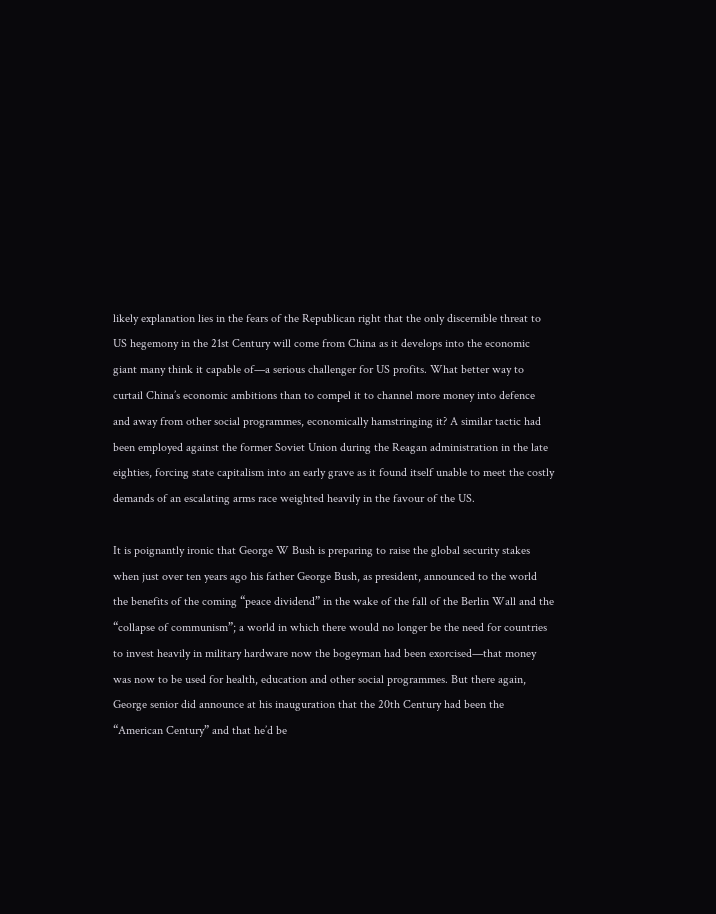likely explanation lies in the fears of the Republican right that the only discernible threat to US hegemony in the 21st Century will come from China as it develops into the economic giant many think it capable of—a serious challenger for US profits. What better way to curtail China’s economic ambitions than to compel it to channel more money into defence and away from other social programmes, economically hamstringing it? A similar tactic had been employed against the former Soviet Union during the Reagan administration in the late eighties, forcing state capitalism into an early grave as it found itself unable to meet the costly demands of an escalating arms race weighted heavily in the favour of the US.

It is poignantly ironic that George W Bush is preparing to raise the global security stakes when just over ten years ago his father George Bush, as president, announced to the world the benefits of the coming “peace dividend” in the wake of the fall of the Berlin Wall and the “collapse of communism”; a world in which there would no longer be the need for countries to invest heavily in military hardware now the bogeyman had been exorcised—that money was now to be used for health, education and other social programmes. But there again, George senior did announce at his inauguration that the 20th Century had been the “American Century” and that he’d be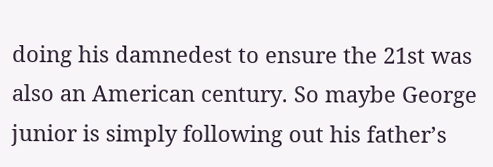doing his damnedest to ensure the 21st was also an American century. So maybe George junior is simply following out his father’s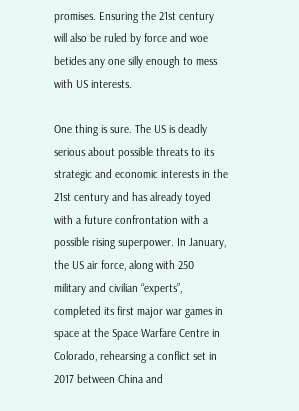promises. Ensuring the 21st century will also be ruled by force and woe betides any one silly enough to mess with US interests.

One thing is sure. The US is deadly serious about possible threats to its strategic and economic interests in the 21st century and has already toyed with a future confrontation with a possible rising superpower. In January, the US air force, along with 250 military and civilian “experts”, completed its first major war games in space at the Space Warfare Centre in Colorado, rehearsing a conflict set in 2017 between China and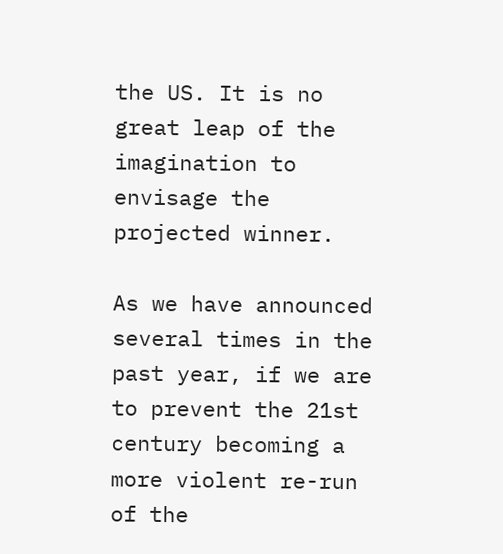the US. It is no great leap of the imagination to envisage the projected winner.

As we have announced several times in the past year, if we are to prevent the 21st century becoming a more violent re-run of the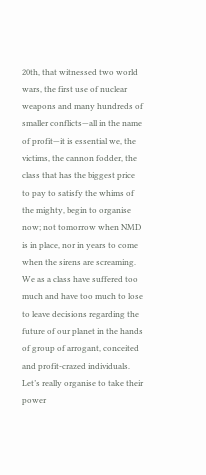20th, that witnessed two world wars, the first use of nuclear weapons and many hundreds of smaller conflicts—all in the name of profit—it is essential we, the victims, the cannon fodder, the class that has the biggest price to pay to satisfy the whims of the mighty, begin to organise now; not tomorrow when NMD is in place, nor in years to come when the sirens are screaming. We as a class have suffered too much and have too much to lose to leave decisions regarding the future of our planet in the hands of group of arrogant, conceited and profit-crazed individuals. Let’s really organise to take their power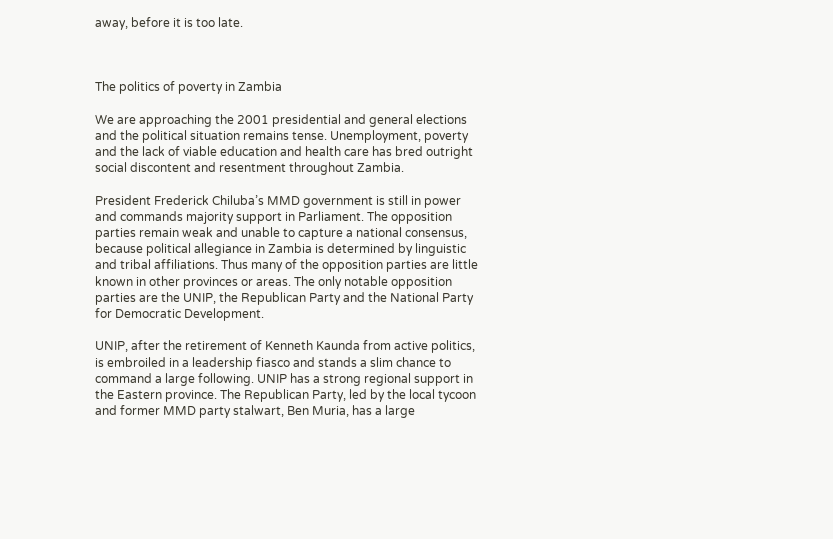away, before it is too late.



The politics of poverty in Zambia

We are approaching the 2001 presidential and general elections and the political situation remains tense. Unemployment, poverty and the lack of viable education and health care has bred outright social discontent and resentment throughout Zambia.

President Frederick Chiluba’s MMD government is still in power and commands majority support in Parliament. The opposition parties remain weak and unable to capture a national consensus, because political allegiance in Zambia is determined by linguistic and tribal affiliations. Thus many of the opposition parties are little known in other provinces or areas. The only notable opposition parties are the UNIP, the Republican Party and the National Party for Democratic Development.

UNIP, after the retirement of Kenneth Kaunda from active politics, is embroiled in a leadership fiasco and stands a slim chance to command a large following. UNIP has a strong regional support in the Eastern province. The Republican Party, led by the local tycoon and former MMD party stalwart, Ben Muria, has a large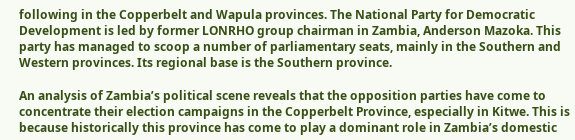following in the Copperbelt and Wapula provinces. The National Party for Democratic Development is led by former LONRHO group chairman in Zambia, Anderson Mazoka. This party has managed to scoop a number of parliamentary seats, mainly in the Southern and Western provinces. Its regional base is the Southern province.

An analysis of Zambia’s political scene reveals that the opposition parties have come to concentrate their election campaigns in the Copperbelt Province, especially in Kitwe. This is because historically this province has come to play a dominant role in Zambia’s domestic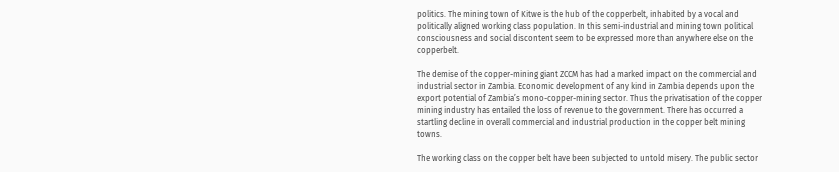politics. The mining town of Kitwe is the hub of the copperbelt, inhabited by a vocal and politically aligned working class population. In this semi-industrial and mining town political consciousness and social discontent seem to be expressed more than anywhere else on the copperbelt.

The demise of the copper-mining giant ZCCM has had a marked impact on the commercial and industrial sector in Zambia. Economic development of any kind in Zambia depends upon the export potential of Zambia’s mono-copper-mining sector. Thus the privatisation of the copper mining industry has entailed the loss of revenue to the government. There has occurred a startling decline in overall commercial and industrial production in the copper belt mining towns.

The working class on the copper belt have been subjected to untold misery. The public sector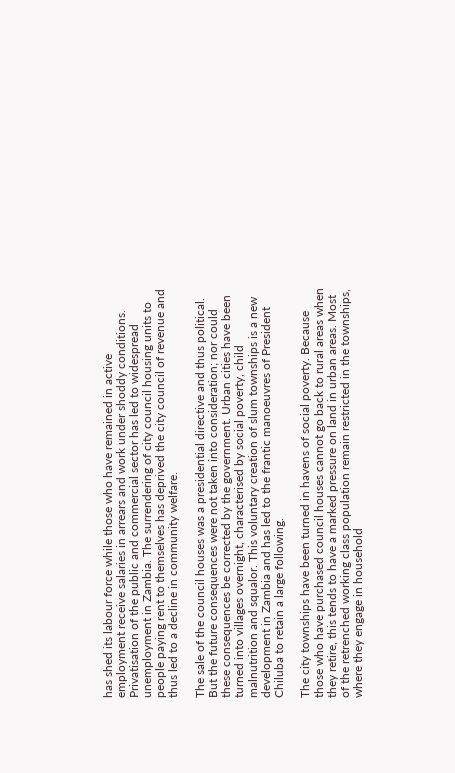has shed its labour force while those who have remained in active employment receive salaries in arrears and work under shoddy conditions. Privatisation of the public and commercial sector has led to widespread unemployment in Zambia. The surrendering of city council housing units to people paying rent to themselves has deprived the city council of revenue and thus led to a decline in community welfare.

The sale of the council houses was a presidential directive and thus political. But the future consequences were not taken into consideration; nor could these consequences be corrected by the government. Urban cities have been turned into villages overnight, characterised by social poverty, child malnutrition and squalor. This voluntary creation of slum townships is a new development in Zambia and has led to the frantic manoeuvres of President Chiluba to retain a large following.

The city townships have been turned in havens of social poverty. Because those who have purchased council houses cannot go back to rural areas when they retire, this tends to have a marked pressure on land in urban areas. Most of the retrenched working class population remain restricted in the townships, where they engage in household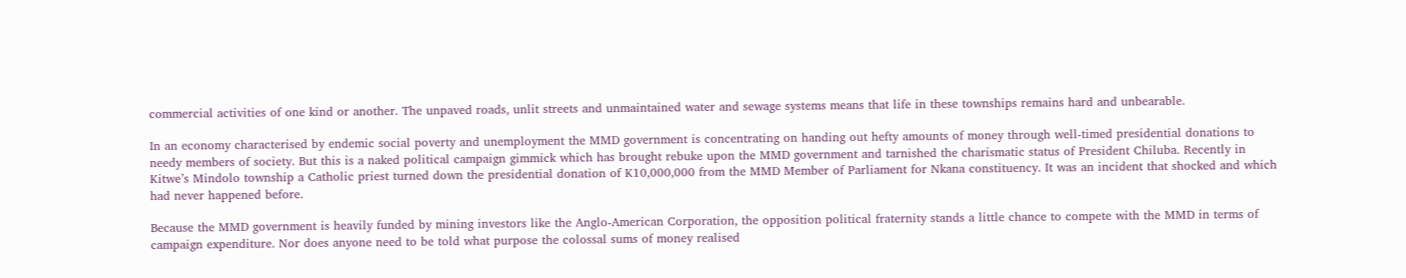commercial activities of one kind or another. The unpaved roads, unlit streets and unmaintained water and sewage systems means that life in these townships remains hard and unbearable.

In an economy characterised by endemic social poverty and unemployment the MMD government is concentrating on handing out hefty amounts of money through well-timed presidential donations to needy members of society. But this is a naked political campaign gimmick which has brought rebuke upon the MMD government and tarnished the charismatic status of President Chiluba. Recently in Kitwe’s Mindolo township a Catholic priest turned down the presidential donation of K10,000,000 from the MMD Member of Parliament for Nkana constituency. It was an incident that shocked and which had never happened before.

Because the MMD government is heavily funded by mining investors like the Anglo-American Corporation, the opposition political fraternity stands a little chance to compete with the MMD in terms of campaign expenditure. Nor does anyone need to be told what purpose the colossal sums of money realised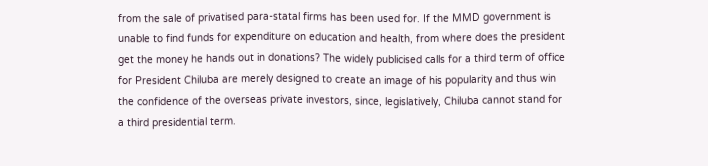from the sale of privatised para-statal firms has been used for. If the MMD government is unable to find funds for expenditure on education and health, from where does the president get the money he hands out in donations? The widely publicised calls for a third term of office for President Chiluba are merely designed to create an image of his popularity and thus win the confidence of the overseas private investors, since, legislatively, Chiluba cannot stand for a third presidential term.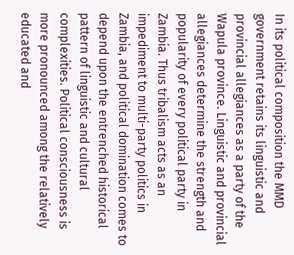In its political composition the MMD government retains its linguistic and provincial allegiances as a party of the Wapula province. Linguistic and provincial allegiances determine the strength and popularity of every political party in Zambia. Thus tribalism acts as an impediment to multi-party politics in Zambia, and political domination comes to depend upon the entrenched historical pattern of linguistic and cultural complexities. Political consciousness is more pronounced among the relatively educated and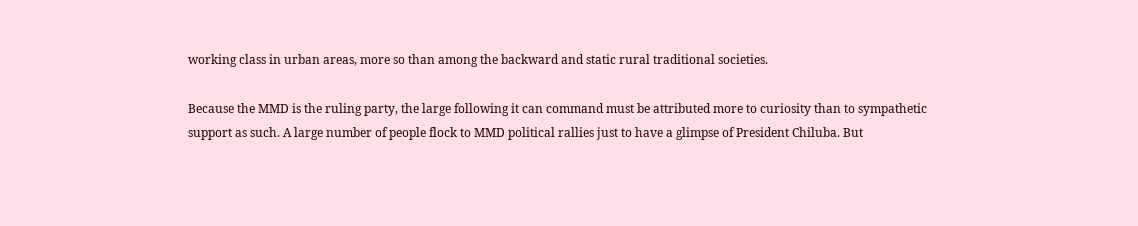working class in urban areas, more so than among the backward and static rural traditional societies.

Because the MMD is the ruling party, the large following it can command must be attributed more to curiosity than to sympathetic support as such. A large number of people flock to MMD political rallies just to have a glimpse of President Chiluba. But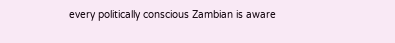every politically conscious Zambian is aware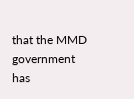that the MMD government has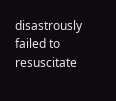disastrously failed to resuscitate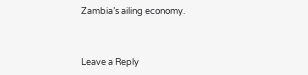Zambia’s ailing economy.



Leave a Reply